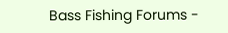Bass Fishing Forums -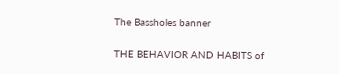The Bassholes banner

THE BEHAVIOR AND HABITS of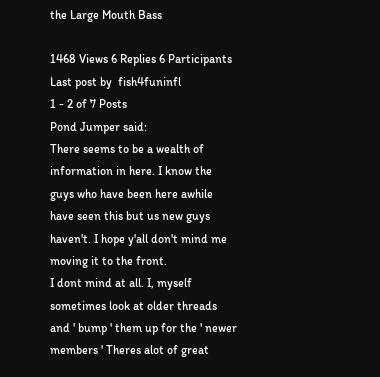the Large Mouth Bass

1468 Views 6 Replies 6 Participants Last post by  fish4funinfl
1 - 2 of 7 Posts
Pond Jumper said:
There seems to be a wealth of information in here. I know the guys who have been here awhile have seen this but us new guys haven't. I hope y'all don't mind me moving it to the front.
I dont mind at all. I, myself sometimes look at older threads and ' bump ' them up for the ' newer members ' Theres alot of great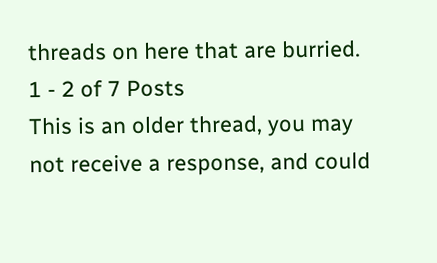threads on here that are burried.
1 - 2 of 7 Posts
This is an older thread, you may not receive a response, and could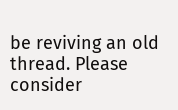be reviving an old thread. Please consider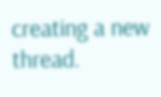creating a new thread.